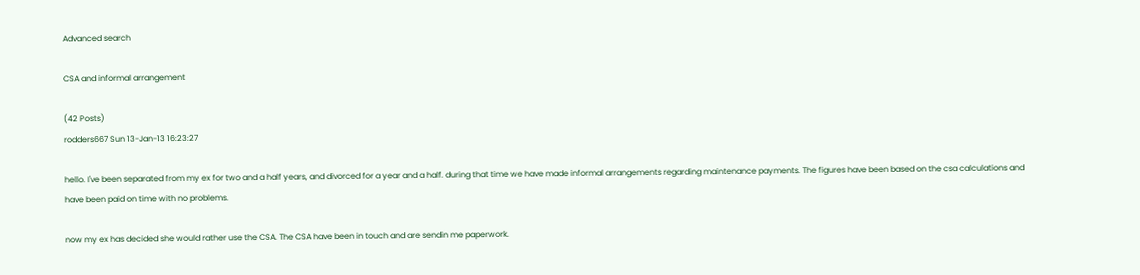Advanced search

CSA and informal arrangement

(42 Posts)
rodders667 Sun 13-Jan-13 16:23:27

hello. I've been separated from my ex for two and a half years, and divorced for a year and a half. during that time we have made informal arrangements regarding maintenance payments. The figures have been based on the csa calculations and have been paid on time with no problems.

now my ex has decided she would rather use the CSA. The CSA have been in touch and are sendin me paperwork.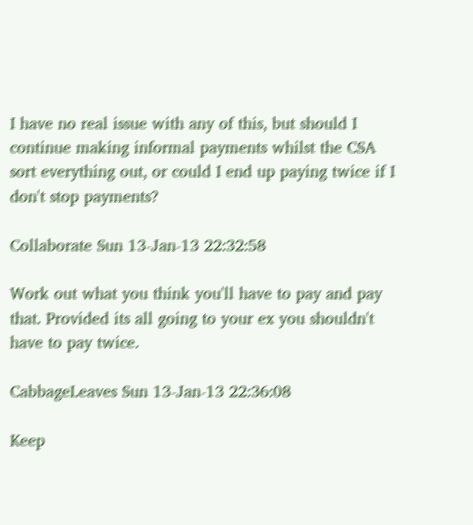I have no real issue with any of this, but should I continue making informal payments whilst the CSA sort everything out, or could I end up paying twice if I don't stop payments?

Collaborate Sun 13-Jan-13 22:32:58

Work out what you think you'll have to pay and pay that. Provided its all going to your ex you shouldn't have to pay twice.

CabbageLeaves Sun 13-Jan-13 22:36:08

Keep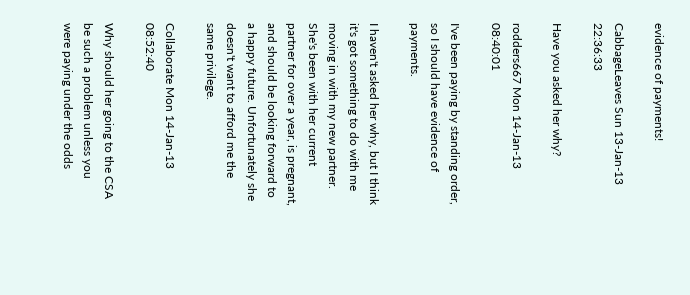evidence of payments!

CabbageLeaves Sun 13-Jan-13 22:36:33

Have you asked her why?

rodders667 Mon 14-Jan-13 08:40:01

I've been paying by standing order, so I should have evidence of payments.

I haven't asked her why, but I think it's got something to do with me moving in with my new partner. She's been with her current partner for over a year, is pregnant, and should be looking forward to a happy future. Unfortunately she doesn't want to afford me the same privilege.

Collaborate Mon 14-Jan-13 08:52:40

Why should her going to the CSA be such a problem unless you were paying under the odds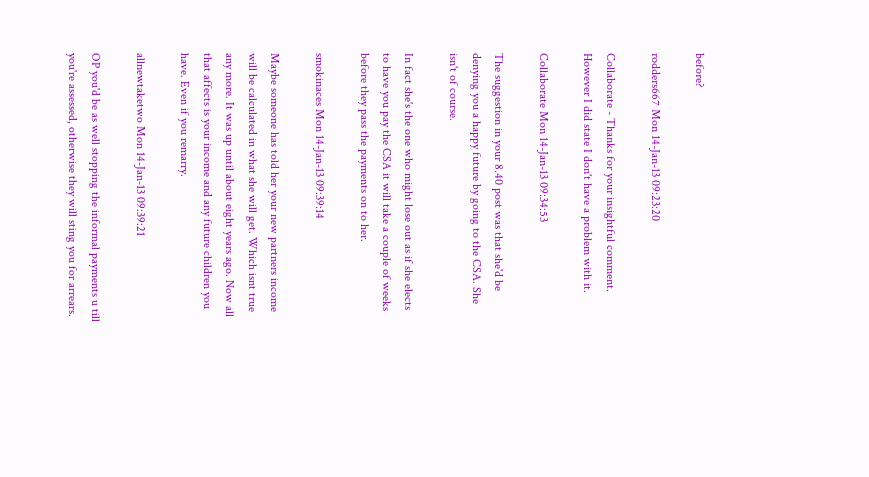before?

rodders667 Mon 14-Jan-13 09:23:20

Collaborate - Thanks for your insightful comment. However I did state I don't have a problem with it.

Collaborate Mon 14-Jan-13 09:34:53

The suggestion in your 8.40 post was that she'd be denying you a happy future by going to the CSA. She isn't of course.

In fact she's the one who might lose out as if she elects to have you pay the CSA it will take a couple of weeks before they pass the payments on to her.

smokinaces Mon 14-Jan-13 09:39:14

Maybe someone has told her your new partners income will be calculated in what she will get. Which isnt true any more. It was up until about eight years ago. Now all that affects is your income and any future children you have. Even if you remarry.

allnewtaketwo Mon 14-Jan-13 09:39:21

OP you'd be as well stopping the informal payments u till you're assessed, otherwise they will sting you for arrears.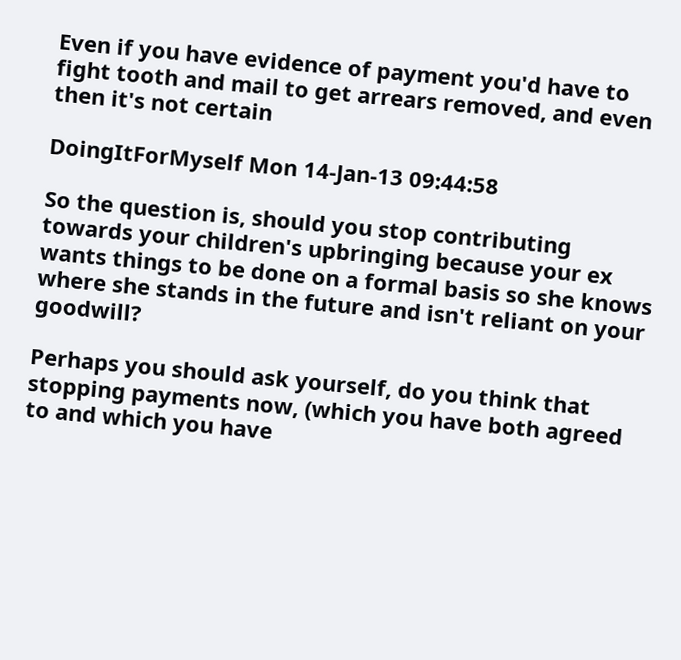Even if you have evidence of payment you'd have to fight tooth and mail to get arrears removed, and even then it's not certain

DoingItForMyself Mon 14-Jan-13 09:44:58

So the question is, should you stop contributing towards your children's upbringing because your ex wants things to be done on a formal basis so she knows where she stands in the future and isn't reliant on your goodwill?

Perhaps you should ask yourself, do you think that stopping payments now, (which you have both agreed to and which you have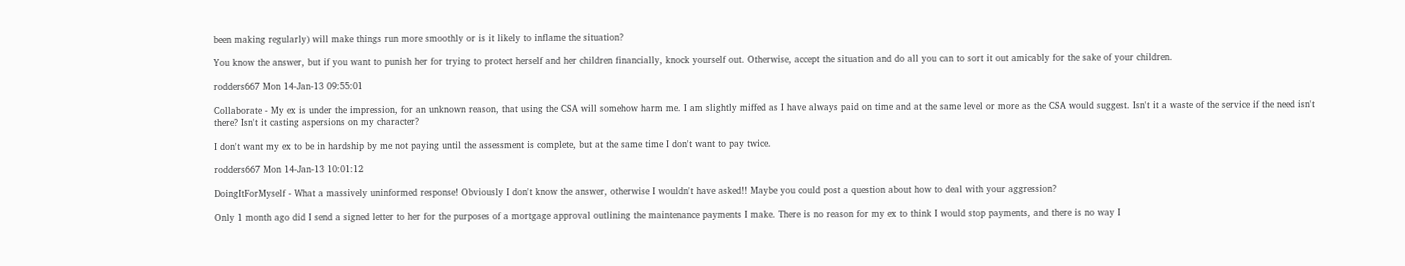been making regularly) will make things run more smoothly or is it likely to inflame the situation?

You know the answer, but if you want to punish her for trying to protect herself and her children financially, knock yourself out. Otherwise, accept the situation and do all you can to sort it out amicably for the sake of your children.

rodders667 Mon 14-Jan-13 09:55:01

Collaborate - My ex is under the impression, for an unknown reason, that using the CSA will somehow harm me. I am slightly miffed as I have always paid on time and at the same level or more as the CSA would suggest. Isn't it a waste of the service if the need isn't there? Isn't it casting aspersions on my character?

I don't want my ex to be in hardship by me not paying until the assessment is complete, but at the same time I don't want to pay twice.

rodders667 Mon 14-Jan-13 10:01:12

DoingItForMyself - What a massively uninformed response! Obviously I don't know the answer, otherwise I wouldn't have asked!! Maybe you could post a question about how to deal with your aggression?

Only 1 month ago did I send a signed letter to her for the purposes of a mortgage approval outlining the maintenance payments I make. There is no reason for my ex to think I would stop payments, and there is no way I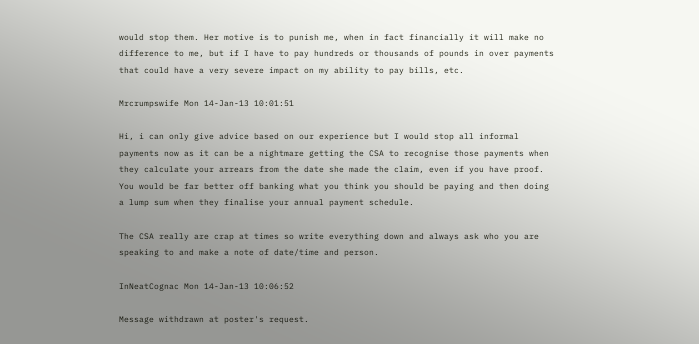would stop them. Her motive is to punish me, when in fact financially it will make no difference to me, but if I have to pay hundreds or thousands of pounds in over payments that could have a very severe impact on my ability to pay bills, etc.

Mrcrumpswife Mon 14-Jan-13 10:01:51

Hi, i can only give advice based on our experience but I would stop all informal payments now as it can be a nightmare getting the CSA to recognise those payments when they calculate your arrears from the date she made the claim, even if you have proof. You would be far better off banking what you think you should be paying and then doing a lump sum when they finalise your annual payment schedule.

The CSA really are crap at times so write everything down and always ask who you are speaking to and make a note of date/time and person.

InNeatCognac Mon 14-Jan-13 10:06:52

Message withdrawn at poster's request.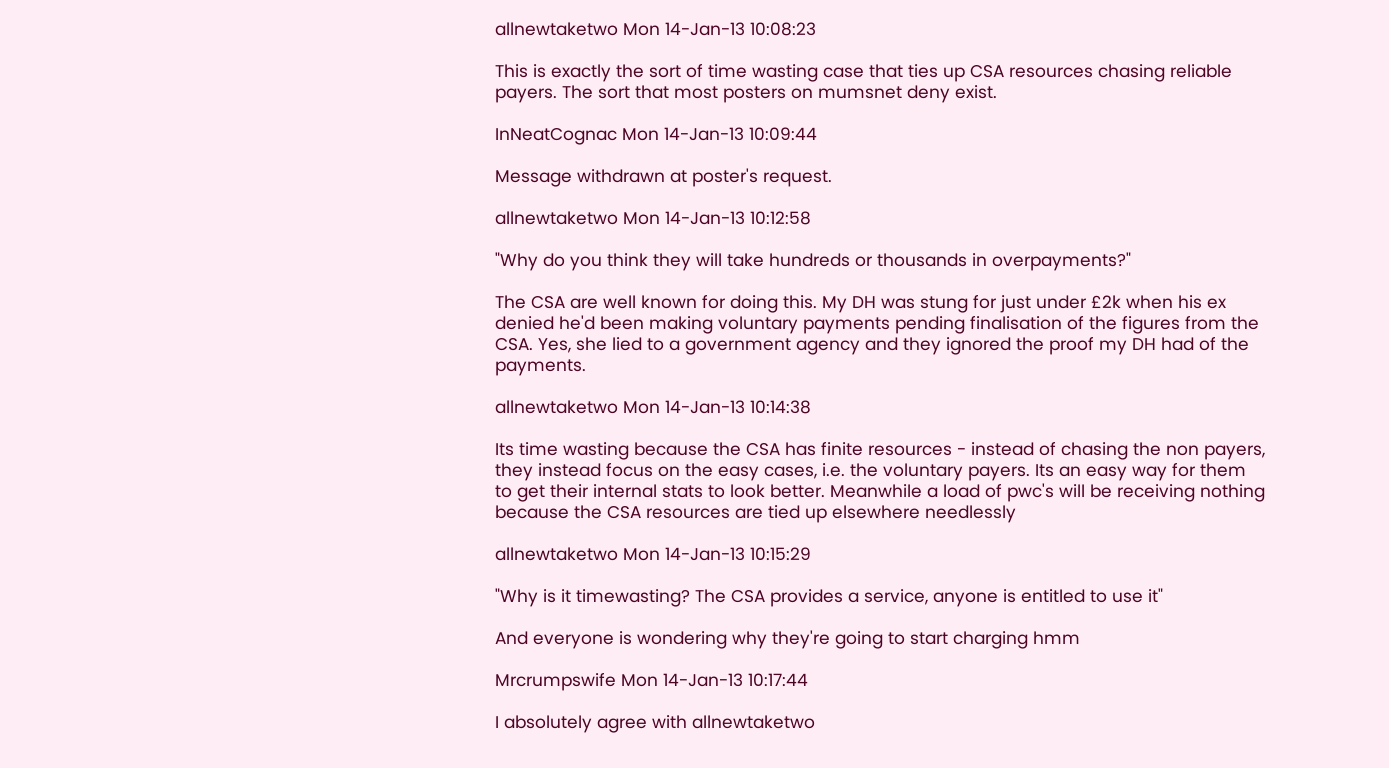allnewtaketwo Mon 14-Jan-13 10:08:23

This is exactly the sort of time wasting case that ties up CSA resources chasing reliable payers. The sort that most posters on mumsnet deny exist.

InNeatCognac Mon 14-Jan-13 10:09:44

Message withdrawn at poster's request.

allnewtaketwo Mon 14-Jan-13 10:12:58

"Why do you think they will take hundreds or thousands in overpayments?"

The CSA are well known for doing this. My DH was stung for just under £2k when his ex denied he'd been making voluntary payments pending finalisation of the figures from the CSA. Yes, she lied to a government agency and they ignored the proof my DH had of the payments.

allnewtaketwo Mon 14-Jan-13 10:14:38

Its time wasting because the CSA has finite resources - instead of chasing the non payers, they instead focus on the easy cases, i.e. the voluntary payers. Its an easy way for them to get their internal stats to look better. Meanwhile a load of pwc's will be receiving nothing because the CSA resources are tied up elsewhere needlessly

allnewtaketwo Mon 14-Jan-13 10:15:29

"Why is it timewasting? The CSA provides a service, anyone is entitled to use it"

And everyone is wondering why they're going to start charging hmm

Mrcrumpswife Mon 14-Jan-13 10:17:44

I absolutely agree with allnewtaketwo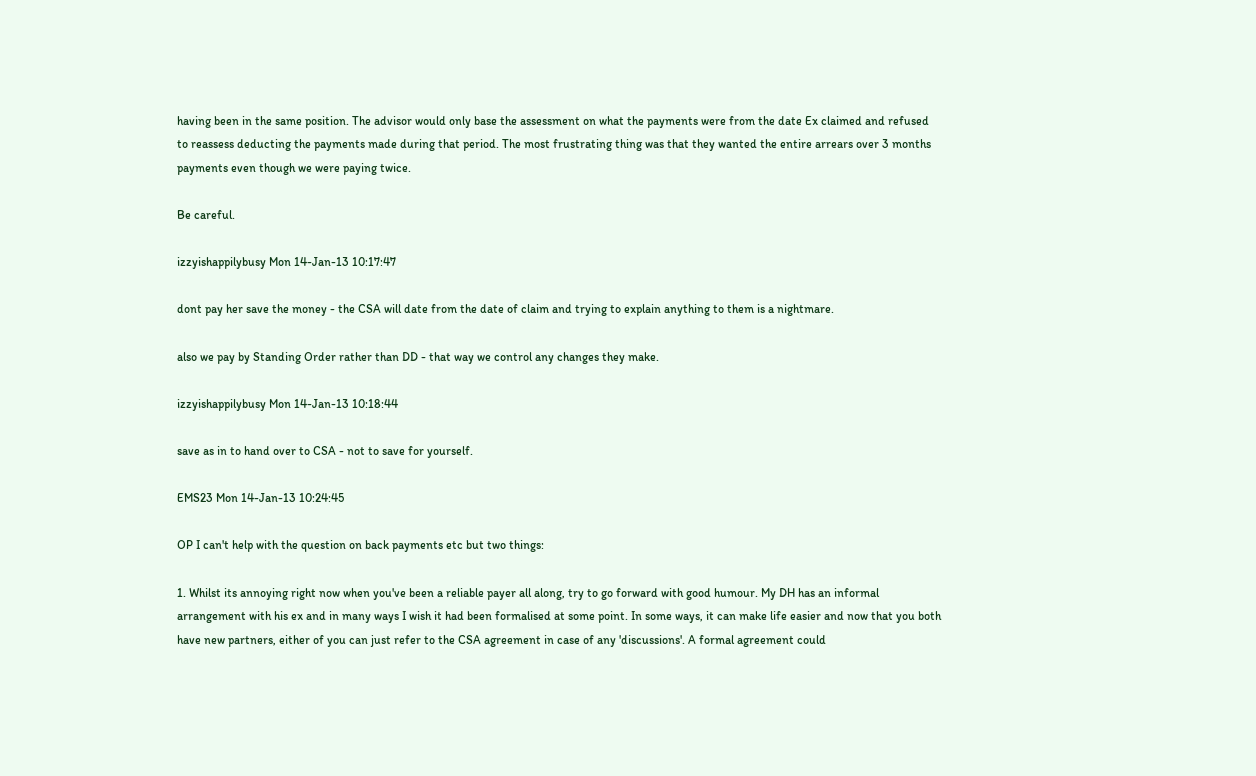having been in the same position. The advisor would only base the assessment on what the payments were from the date Ex claimed and refused to reassess deducting the payments made during that period. The most frustrating thing was that they wanted the entire arrears over 3 months payments even though we were paying twice.

Be careful.

izzyishappilybusy Mon 14-Jan-13 10:17:47

dont pay her save the money - the CSA will date from the date of claim and trying to explain anything to them is a nightmare.

also we pay by Standing Order rather than DD - that way we control any changes they make.

izzyishappilybusy Mon 14-Jan-13 10:18:44

save as in to hand over to CSA - not to save for yourself.

EMS23 Mon 14-Jan-13 10:24:45

OP I can't help with the question on back payments etc but two things:

1. Whilst its annoying right now when you've been a reliable payer all along, try to go forward with good humour. My DH has an informal arrangement with his ex and in many ways I wish it had been formalised at some point. In some ways, it can make life easier and now that you both have new partners, either of you can just refer to the CSA agreement in case of any 'discussions'. A formal agreement could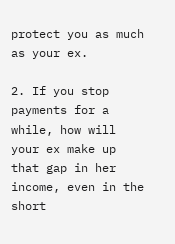protect you as much as your ex.

2. If you stop payments for a while, how will your ex make up that gap in her income, even in the short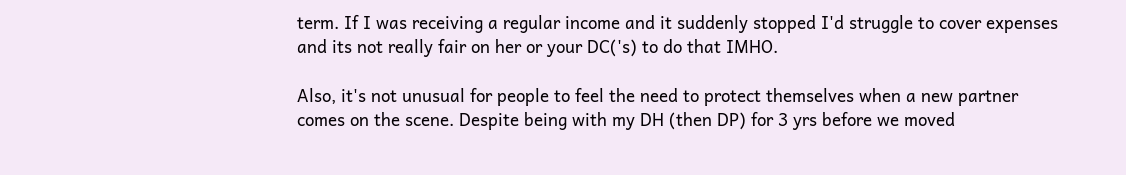term. If I was receiving a regular income and it suddenly stopped I'd struggle to cover expenses and its not really fair on her or your DC('s) to do that IMHO.

Also, it's not unusual for people to feel the need to protect themselves when a new partner comes on the scene. Despite being with my DH (then DP) for 3 yrs before we moved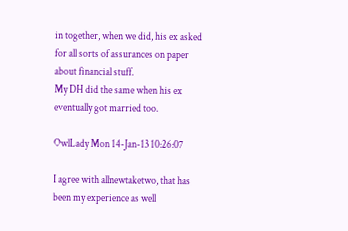in together, when we did, his ex asked for all sorts of assurances on paper about financial stuff.
My DH did the same when his ex eventually got married too.

OwlLady Mon 14-Jan-13 10:26:07

I agree with allnewtaketwo, that has been my experience as well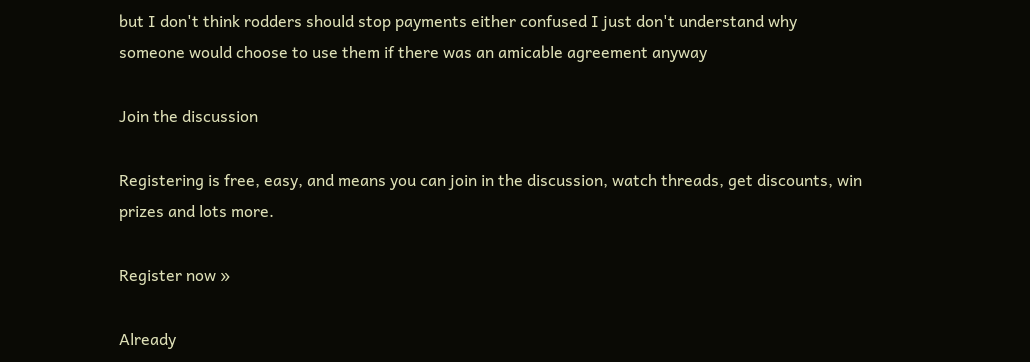but I don't think rodders should stop payments either confused I just don't understand why someone would choose to use them if there was an amicable agreement anyway

Join the discussion

Registering is free, easy, and means you can join in the discussion, watch threads, get discounts, win prizes and lots more.

Register now »

Already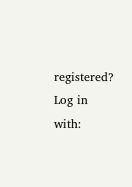registered? Log in with: